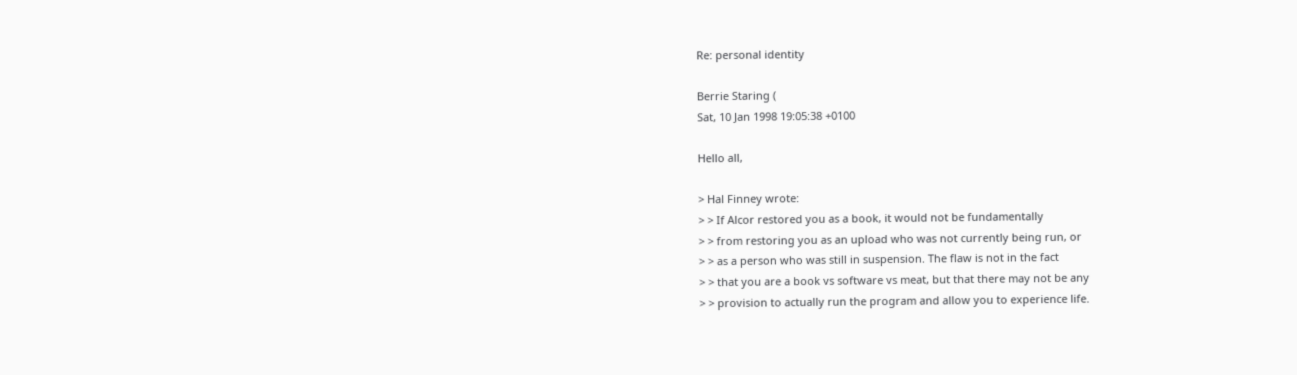Re: personal identity

Berrie Staring (
Sat, 10 Jan 1998 19:05:38 +0100

Hello all,

> Hal Finney wrote:
> > If Alcor restored you as a book, it would not be fundamentally
> > from restoring you as an upload who was not currently being run, or
> > as a person who was still in suspension. The flaw is not in the fact
> > that you are a book vs software vs meat, but that there may not be any
> > provision to actually run the program and allow you to experience life.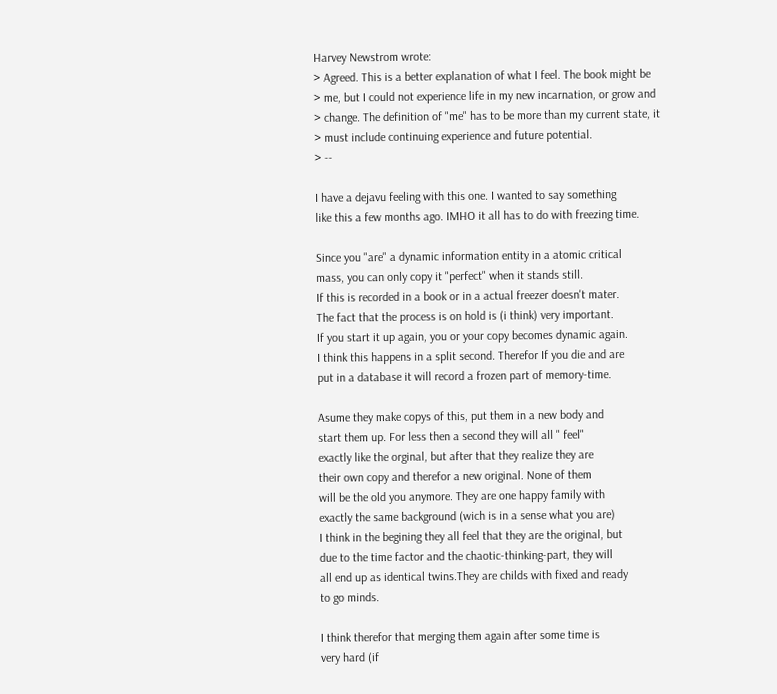Harvey Newstrom wrote:
> Agreed. This is a better explanation of what I feel. The book might be
> me, but I could not experience life in my new incarnation, or grow and
> change. The definition of "me" has to be more than my current state, it
> must include continuing experience and future potential.
> --

I have a dejavu feeling with this one. I wanted to say something
like this a few months ago. IMHO it all has to do with freezing time.

Since you "are" a dynamic information entity in a atomic critical
mass, you can only copy it "perfect" when it stands still.
If this is recorded in a book or in a actual freezer doesn't mater.
The fact that the process is on hold is (i think) very important.
If you start it up again, you or your copy becomes dynamic again.
I think this happens in a split second. Therefor If you die and are
put in a database it will record a frozen part of memory-time.

Asume they make copys of this, put them in a new body and
start them up. For less then a second they will all " feel"
exactly like the orginal, but after that they realize they are
their own copy and therefor a new original. None of them
will be the old you anymore. They are one happy family with
exactly the same background (wich is in a sense what you are)
I think in the begining they all feel that they are the original, but
due to the time factor and the chaotic-thinking-part, they will
all end up as identical twins.They are childs with fixed and ready
to go minds.

I think therefor that merging them again after some time is
very hard (if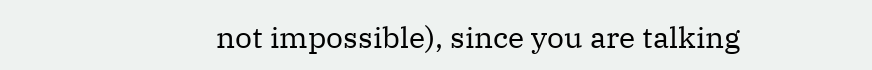not impossible), since you are talking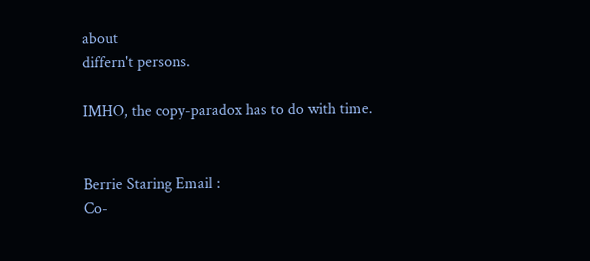about
differn't persons.

IMHO, the copy-paradox has to do with time.


Berrie Staring Email :
Co-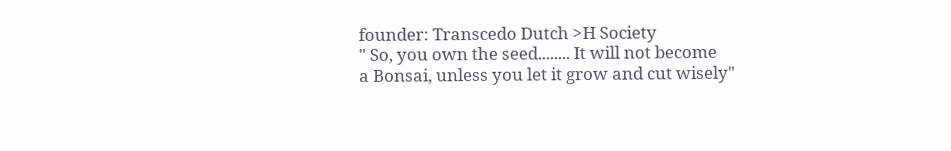founder: Transcedo Dutch >H Society
" So, you own the seed........ It will not become
a Bonsai, unless you let it grow and cut wisely"